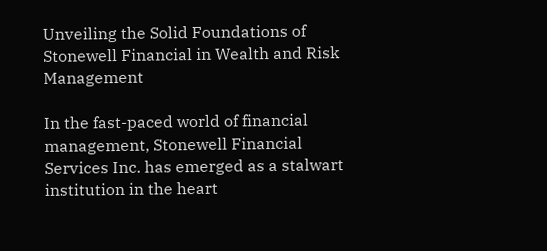Unveiling the Solid Foundations of Stonewell Financial in Wealth and Risk Management

In the fast-paced world of financial management, Stonewell Financial Services Inc. has emerged as a stalwart institution in the heart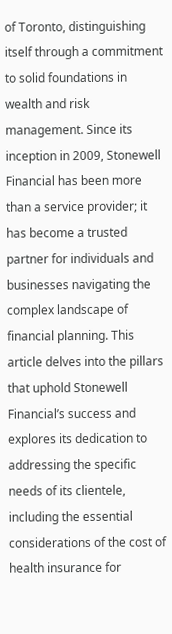of Toronto, distinguishing itself through a commitment to solid foundations in wealth and risk management. Since its inception in 2009, Stonewell Financial has been more than a service provider; it has become a trusted partner for individuals and businesses navigating the complex landscape of financial planning. This article delves into the pillars that uphold Stonewell Financial’s success and explores its dedication to addressing the specific needs of its clientele, including the essential considerations of the cost of health insurance for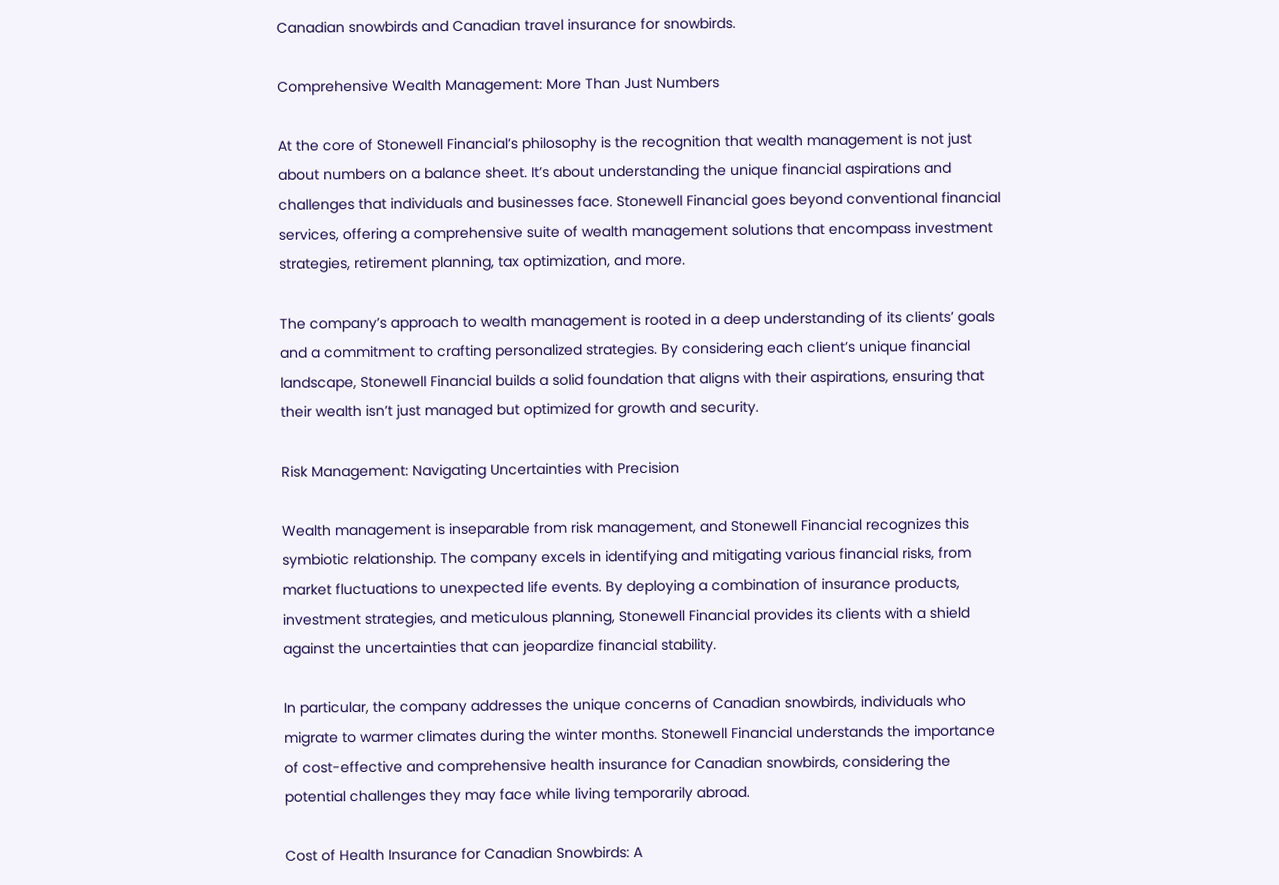Canadian snowbirds and Canadian travel insurance for snowbirds.

Comprehensive Wealth Management: More Than Just Numbers

At the core of Stonewell Financial’s philosophy is the recognition that wealth management is not just about numbers on a balance sheet. It’s about understanding the unique financial aspirations and challenges that individuals and businesses face. Stonewell Financial goes beyond conventional financial services, offering a comprehensive suite of wealth management solutions that encompass investment strategies, retirement planning, tax optimization, and more.

The company’s approach to wealth management is rooted in a deep understanding of its clients’ goals and a commitment to crafting personalized strategies. By considering each client’s unique financial landscape, Stonewell Financial builds a solid foundation that aligns with their aspirations, ensuring that their wealth isn’t just managed but optimized for growth and security.

Risk Management: Navigating Uncertainties with Precision

Wealth management is inseparable from risk management, and Stonewell Financial recognizes this symbiotic relationship. The company excels in identifying and mitigating various financial risks, from market fluctuations to unexpected life events. By deploying a combination of insurance products, investment strategies, and meticulous planning, Stonewell Financial provides its clients with a shield against the uncertainties that can jeopardize financial stability.

In particular, the company addresses the unique concerns of Canadian snowbirds, individuals who migrate to warmer climates during the winter months. Stonewell Financial understands the importance of cost-effective and comprehensive health insurance for Canadian snowbirds, considering the potential challenges they may face while living temporarily abroad.

Cost of Health Insurance for Canadian Snowbirds: A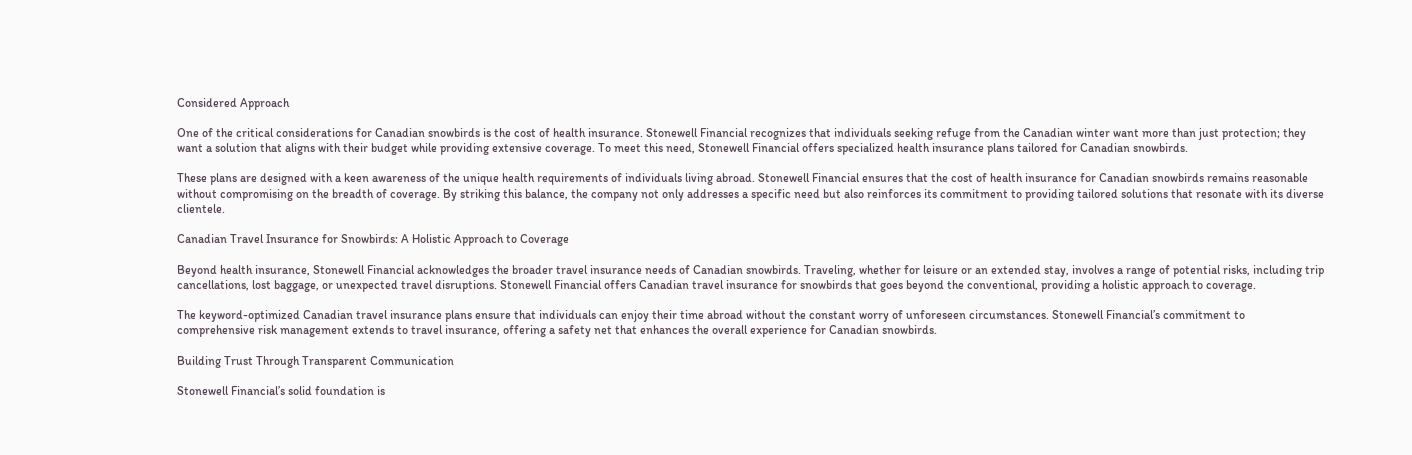Considered Approach

One of the critical considerations for Canadian snowbirds is the cost of health insurance. Stonewell Financial recognizes that individuals seeking refuge from the Canadian winter want more than just protection; they want a solution that aligns with their budget while providing extensive coverage. To meet this need, Stonewell Financial offers specialized health insurance plans tailored for Canadian snowbirds.

These plans are designed with a keen awareness of the unique health requirements of individuals living abroad. Stonewell Financial ensures that the cost of health insurance for Canadian snowbirds remains reasonable without compromising on the breadth of coverage. By striking this balance, the company not only addresses a specific need but also reinforces its commitment to providing tailored solutions that resonate with its diverse clientele.

Canadian Travel Insurance for Snowbirds: A Holistic Approach to Coverage

Beyond health insurance, Stonewell Financial acknowledges the broader travel insurance needs of Canadian snowbirds. Traveling, whether for leisure or an extended stay, involves a range of potential risks, including trip cancellations, lost baggage, or unexpected travel disruptions. Stonewell Financial offers Canadian travel insurance for snowbirds that goes beyond the conventional, providing a holistic approach to coverage.

The keyword-optimized Canadian travel insurance plans ensure that individuals can enjoy their time abroad without the constant worry of unforeseen circumstances. Stonewell Financial’s commitment to comprehensive risk management extends to travel insurance, offering a safety net that enhances the overall experience for Canadian snowbirds.

Building Trust Through Transparent Communication

Stonewell Financial’s solid foundation is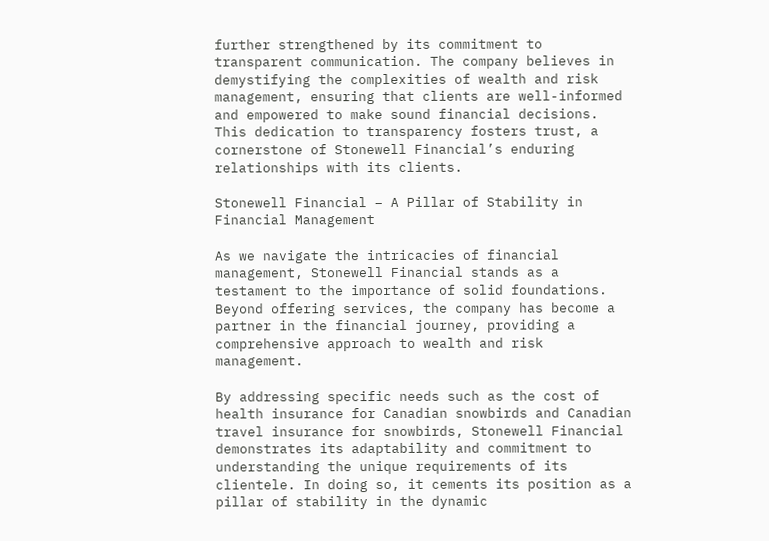further strengthened by its commitment to transparent communication. The company believes in demystifying the complexities of wealth and risk management, ensuring that clients are well-informed and empowered to make sound financial decisions. This dedication to transparency fosters trust, a cornerstone of Stonewell Financial’s enduring relationships with its clients.

Stonewell Financial – A Pillar of Stability in Financial Management

As we navigate the intricacies of financial management, Stonewell Financial stands as a testament to the importance of solid foundations. Beyond offering services, the company has become a partner in the financial journey, providing a comprehensive approach to wealth and risk management.

By addressing specific needs such as the cost of health insurance for Canadian snowbirds and Canadian travel insurance for snowbirds, Stonewell Financial demonstrates its adaptability and commitment to understanding the unique requirements of its clientele. In doing so, it cements its position as a pillar of stability in the dynamic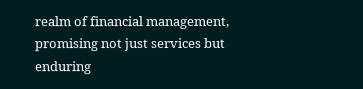realm of financial management, promising not just services but enduring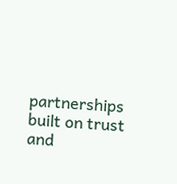partnerships built on trust and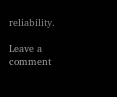reliability.

Leave a comment